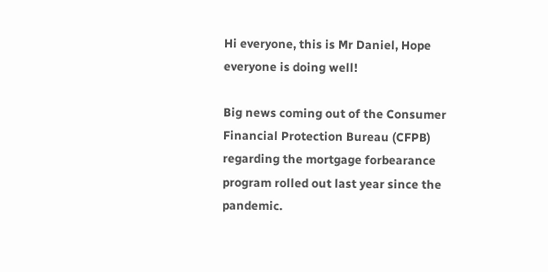Hi everyone, this is Mr Daniel, Hope everyone is doing well!

Big news coming out of the Consumer Financial Protection Bureau (CFPB) regarding the mortgage forbearance program rolled out last year since the pandemic.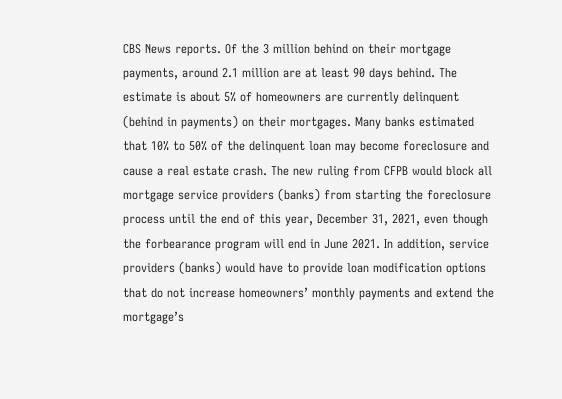CBS News reports. Of the 3 million behind on their mortgage payments, around 2.1 million are at least 90 days behind. The estimate is about 5% of homeowners are currently delinquent (behind in payments) on their mortgages. Many banks estimated that 10% to 50% of the delinquent loan may become foreclosure and cause a real estate crash. The new ruling from CFPB would block all mortgage service providers (banks) from starting the foreclosure process until the end of this year, December 31, 2021, even though the forbearance program will end in June 2021. In addition, service providers (banks) would have to provide loan modification options that do not increase homeowners’ monthly payments and extend the mortgage’s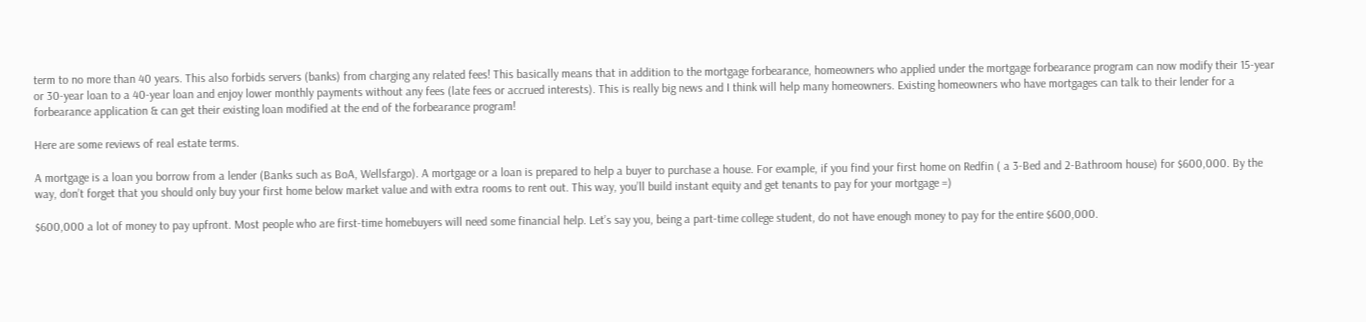term to no more than 40 years. This also forbids servers (banks) from charging any related fees! This basically means that in addition to the mortgage forbearance, homeowners who applied under the mortgage forbearance program can now modify their 15-year or 30-year loan to a 40-year loan and enjoy lower monthly payments without any fees (late fees or accrued interests). This is really big news and I think will help many homeowners. Existing homeowners who have mortgages can talk to their lender for a forbearance application & can get their existing loan modified at the end of the forbearance program!

Here are some reviews of real estate terms.

A mortgage is a loan you borrow from a lender (Banks such as BoA, Wellsfargo). A mortgage or a loan is prepared to help a buyer to purchase a house. For example, if you find your first home on Redfin ( a 3-Bed and 2-Bathroom house) for $600,000. By the way, don’t forget that you should only buy your first home below market value and with extra rooms to rent out. This way, you’ll build instant equity and get tenants to pay for your mortgage =)

$600,000 a lot of money to pay upfront. Most people who are first-time homebuyers will need some financial help. Let’s say you, being a part-time college student, do not have enough money to pay for the entire $600,000.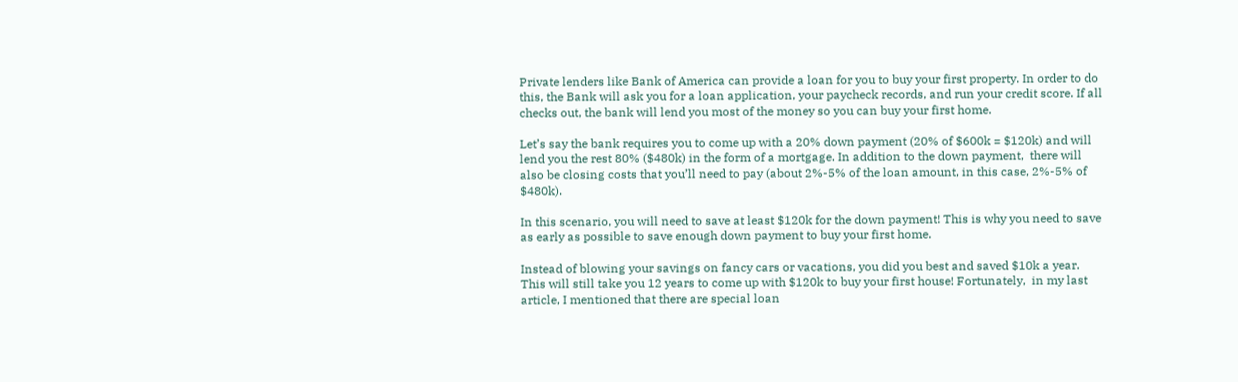Private lenders like Bank of America can provide a loan for you to buy your first property. In order to do this, the Bank will ask you for a loan application, your paycheck records, and run your credit score. If all checks out, the bank will lend you most of the money so you can buy your first home.

Let’s say the bank requires you to come up with a 20% down payment (20% of $600k = $120k) and will lend you the rest 80% ($480k) in the form of a mortgage. In addition to the down payment,  there will also be closing costs that you’ll need to pay (about 2%-5% of the loan amount, in this case, 2%-5% of $480k).

In this scenario, you will need to save at least $120k for the down payment! This is why you need to save as early as possible to save enough down payment to buy your first home.

Instead of blowing your savings on fancy cars or vacations, you did you best and saved $10k a year. This will still take you 12 years to come up with $120k to buy your first house! Fortunately,  in my last article, I mentioned that there are special loan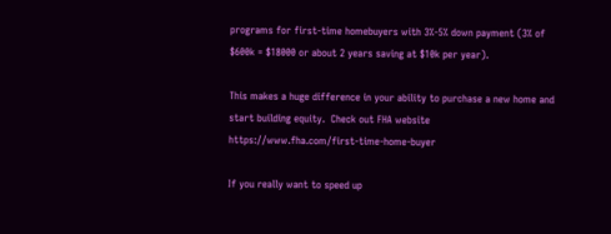programs for first-time homebuyers with 3%-5% down payment (3% of $600k = $18000 or about 2 years saving at $10k per year).

This makes a huge difference in your ability to purchase a new home and start building equity.  Check out FHA website https://www.fha.com/first-time-home-buyer

If you really want to speed up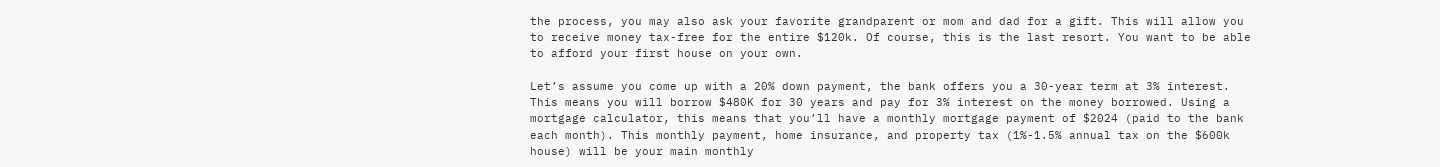the process, you may also ask your favorite grandparent or mom and dad for a gift. This will allow you to receive money tax-free for the entire $120k. Of course, this is the last resort. You want to be able to afford your first house on your own.

Let’s assume you come up with a 20% down payment, the bank offers you a 30-year term at 3% interest. This means you will borrow $480K for 30 years and pay for 3% interest on the money borrowed. Using a mortgage calculator, this means that you’ll have a monthly mortgage payment of $2024 (paid to the bank each month). This monthly payment, home insurance, and property tax (1%-1.5% annual tax on the $600k house) will be your main monthly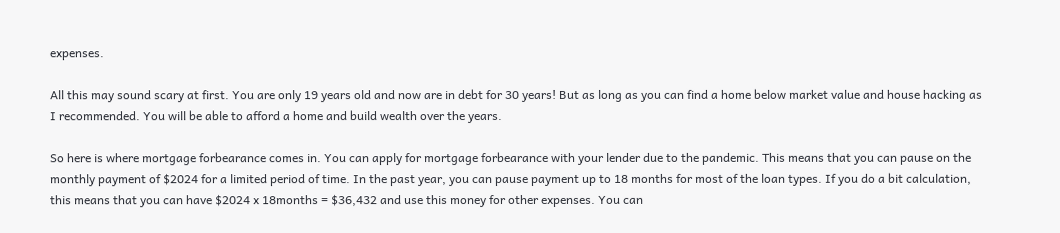expenses.

All this may sound scary at first. You are only 19 years old and now are in debt for 30 years! But as long as you can find a home below market value and house hacking as I recommended. You will be able to afford a home and build wealth over the years.

So here is where mortgage forbearance comes in. You can apply for mortgage forbearance with your lender due to the pandemic. This means that you can pause on the monthly payment of $2024 for a limited period of time. In the past year, you can pause payment up to 18 months for most of the loan types. If you do a bit calculation, this means that you can have $2024 x 18months = $36,432 and use this money for other expenses. You can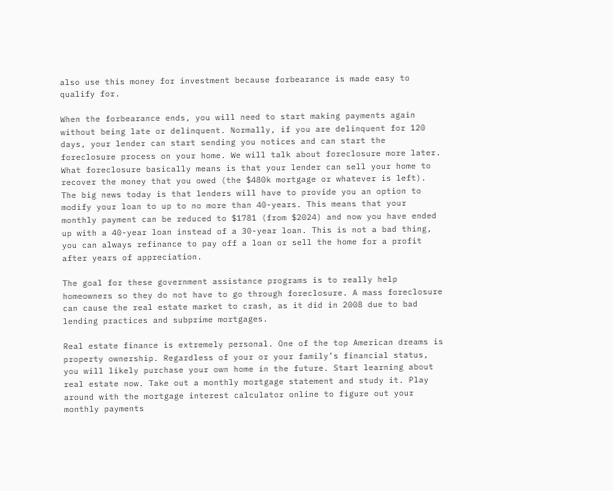also use this money for investment because forbearance is made easy to qualify for.

When the forbearance ends, you will need to start making payments again without being late or delinquent. Normally, if you are delinquent for 120 days, your lender can start sending you notices and can start the foreclosure process on your home. We will talk about foreclosure more later. What foreclosure basically means is that your lender can sell your home to recover the money that you owed (the $480k mortgage or whatever is left). The big news today is that lenders will have to provide you an option to modify your loan to up to no more than 40-years. This means that your monthly payment can be reduced to $1781 (from $2024) and now you have ended up with a 40-year loan instead of a 30-year loan. This is not a bad thing, you can always refinance to pay off a loan or sell the home for a profit after years of appreciation.

The goal for these government assistance programs is to really help homeowners so they do not have to go through foreclosure. A mass foreclosure can cause the real estate market to crash, as it did in 2008 due to bad lending practices and subprime mortgages.

Real estate finance is extremely personal. One of the top American dreams is property ownership. Regardless of your or your family’s financial status, you will likely purchase your own home in the future. Start learning about real estate now. Take out a monthly mortgage statement and study it. Play around with the mortgage interest calculator online to figure out your monthly payments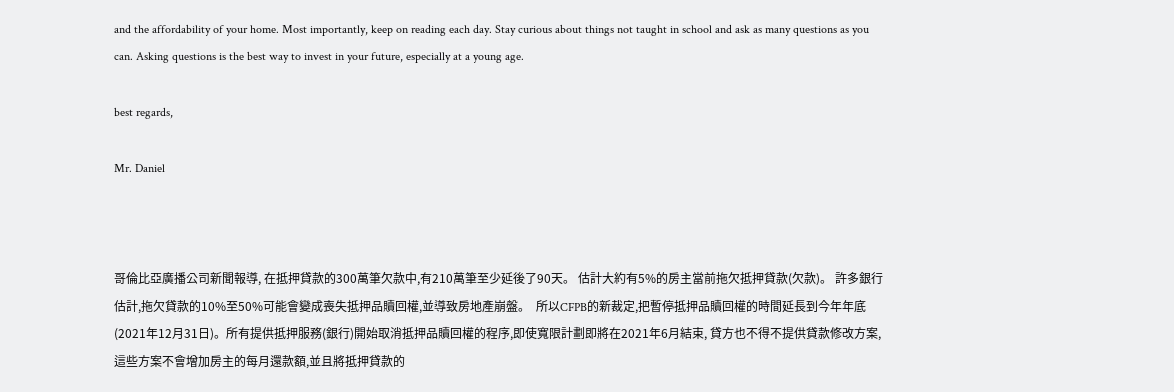and the affordability of your home. Most importantly, keep on reading each day. Stay curious about things not taught in school and ask as many questions as you can. Asking questions is the best way to invest in your future, especially at a young age.

best regards,

Mr. Daniel



哥倫比亞廣播公司新聞報導, 在抵押貸款的300萬筆欠款中,有210萬筆至少延後了90天。 估計大約有5%的房主當前拖欠抵押貸款(欠款)。 許多銀行估計,拖欠貸款的10%至50%可能會變成喪失抵押品贖回權,並導致房地產崩盤。  所以CFPB的新裁定,把暫停抵押品贖回權的時間延長到今年年底(2021年12月31日)。所有提供抵押服務(銀行)開始取消抵押品贖回權的程序,即使寬限計劃即將在2021年6月結束, 貸方也不得不提供貸款修改方案,這些方案不會增加房主的每月還款額,並且將抵押貸款的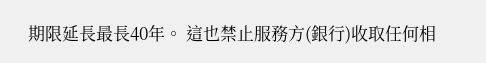期限延長最長40年。 這也禁止服務方(銀行)收取任何相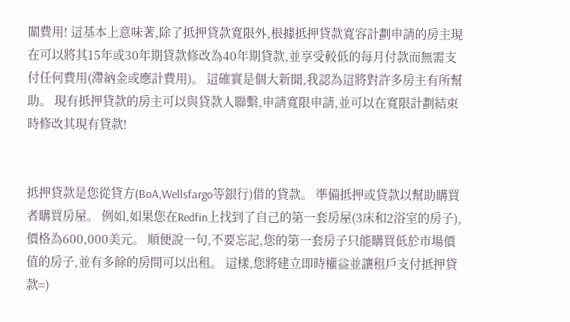關費用! 這基本上意味著,除了抵押貸款寬限外,根據抵押貸款寬容計劃申請的房主現在可以將其15年或30年期貸款修改為40年期貸款,並享受較低的每月付款而無需支付任何費用(滯納金或應計費用)。 這確實是個大新聞,我認為這將對許多房主有所幫助。 現有抵押貸款的房主可以與貸款人聯繫,申請寬限申請,並可以在寬限計劃結束時修改其現有貸款!


抵押貸款是您從貸方(BoA,Wellsfargo等銀行)借的貸款。 準備抵押或貸款以幫助購買者購買房屋。 例如,如果您在Redfin上找到了自己的第一套房屋(3床和2浴室的房子),價格為600,000美元。 順便說一句,不要忘記,您的第一套房子只能購買低於市場價值的房子,並有多餘的房間可以出租。 這樣,您將建立即時權益並讓租戶支付抵押貸款=)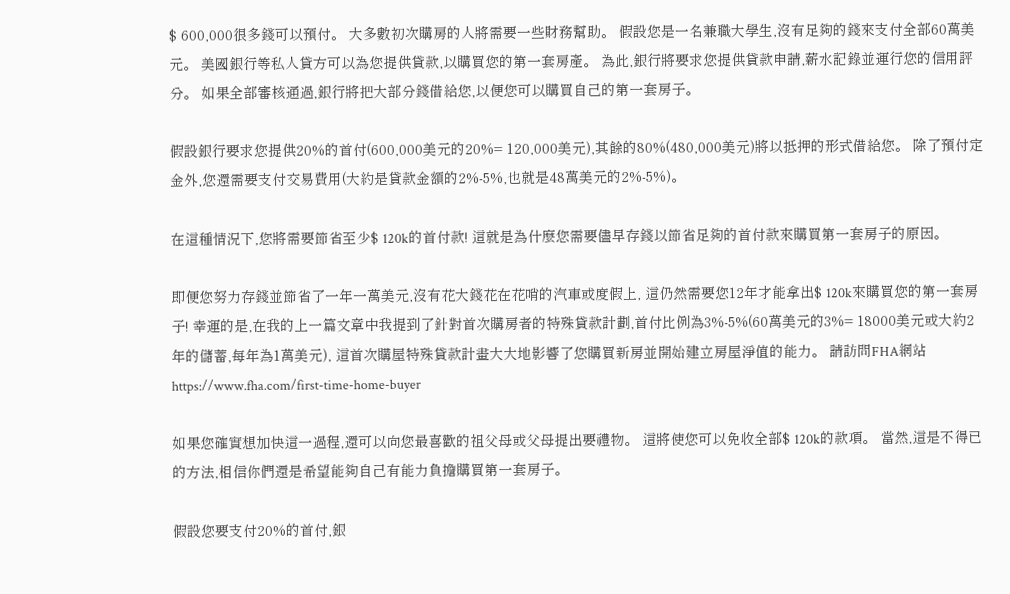$ 600,000很多錢可以預付。 大多數初次購房的人將需要一些財務幫助。 假設您是一名兼職大學生,沒有足夠的錢來支付全部60萬美元。 美國銀行等私人貸方可以為您提供貸款,以購買您的第一套房產。 為此,銀行將要求您提供貸款申請,薪水記錄並運行您的信用評分。 如果全部審核通過,銀行將把大部分錢借給您,以便您可以購買自己的第一套房子。

假設銀行要求您提供20%的首付(600,000美元的20%= 120,000美元),其餘的80%(480,000美元)將以抵押的形式借給您。 除了預付定金外,您還需要支付交易費用(大約是貸款金額的2%-5%,也就是48萬美元的2%-5%)。

在這種情況下,您將需要節省至少$ 120k的首付款! 這就是為什麼您需要儘早存錢以節省足夠的首付款來購買第一套房子的原因。

即便您努力存錢並節省了一年一萬美元,沒有花大錢花在花哨的汽車或度假上, 這仍然需要您12年才能拿出$ 120k來購買您的第一套房子! 幸運的是,在我的上一篇文章中我提到了針對首次購房者的特殊貸款計劃,首付比例為3%-5%(60萬美元的3%= 18000美元或大約2年的儲蓄,每年為1萬美元), 這首次購屋特殊貸款計畫大大地影響了您購買新房並開始建立房屋淨值的能力。 請訪問FHA網站https://www.fha.com/first-time-home-buyer

如果您確實想加快這一過程,還可以向您最喜歡的祖父母或父母提出要禮物。 這將使您可以免收全部$ 120k的款項。 當然,這是不得已的方法,相信你們還是希望能夠自己有能力負擔購買第一套房子。

假設您要支付20%的首付,銀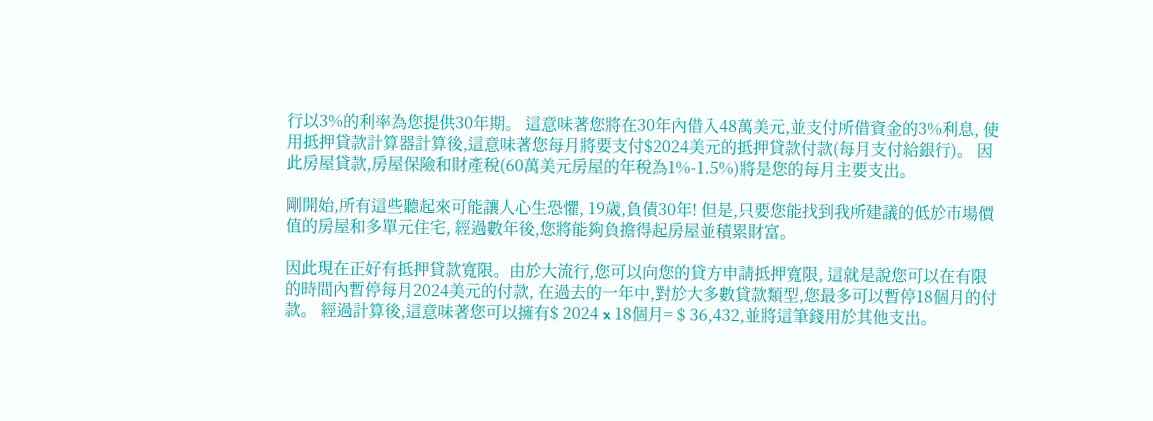行以3%的利率為您提供30年期。 這意味著您將在30年內借入48萬美元,並支付所借資金的3%利息, 使用抵押貸款計算器計算後,這意味著您每月將要支付$2024美元的抵押貸款付款(每月支付給銀行)。 因此房屋貸款,房屋保險和財產稅(60萬美元房屋的年稅為1%-1.5%)將是您的每月主要支出。

剛開始,所有這些聽起來可能讓人心生恐懼, 19歲,負債30年! 但是,只要您能找到我所建議的低於市場價值的房屋和多單元住宅, 經過數年後,您將能夠負擔得起房屋並積累財富。

因此現在正好有抵押貸款寬限。由於大流行,您可以向您的貸方申請抵押寬限, 這就是說您可以在有限的時間內暫停每月2024美元的付款, 在過去的一年中,對於大多數貸款類型,您最多可以暫停18個月的付款。 經過計算後,這意味著您可以擁有$ 2024 x 18個月= $ 36,432,並將這筆錢用於其他支出。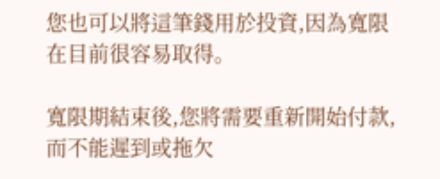您也可以將這筆錢用於投資,因為寬限在目前很容易取得。

寬限期結束後,您將需要重新開始付款,而不能遲到或拖欠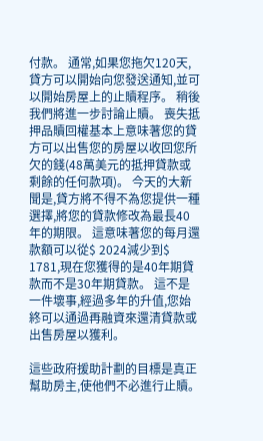付款。 通常,如果您拖欠120天,貸方可以開始向您發送通知,並可以開始房屋上的止贖程序。 稍後我們將進一步討論止贖。 喪失抵押品贖回權基本上意味著您的貸方可以出售您的房屋以收回您所欠的錢(48萬美元的抵押貸款或剩餘的任何款項)。 今天的大新聞是,貸方將不得不為您提供一種選擇,將您的貸款修改為最長40年的期限。 這意味著您的每月還款額可以從$ 2024減少到$ 1781,現在您獲得的是40年期貸款而不是30年期貸款。 這不是一件壞事,經過多年的升值,您始終可以通過再融資來還清貸款或出售房屋以獲利。

這些政府援助計劃的目標是真正幫助房主,使他們不必進行止贖。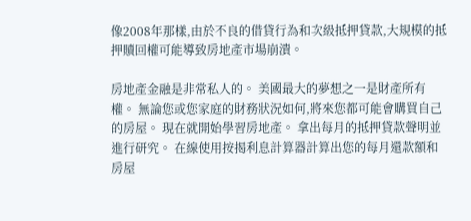像2008年那樣,由於不良的借貸行為和次級抵押貸款,大規模的抵押贖回權可能導致房地產市場崩潰。

房地產金融是非常私人的。 美國最大的夢想之一是財產所有權。 無論您或您家庭的財務狀況如何,將來您都可能會購買自己的房屋。 現在就開始學習房地產。 拿出每月的抵押貸款聲明並進行研究。 在線使用按揭利息計算器計算出您的每月還款額和房屋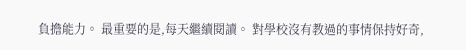負擔能力。 最重要的是,每天繼續閱讀。 對學校沒有教過的事情保持好奇,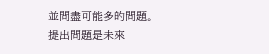並問盡可能多的問題。 提出問題是未來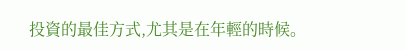投資的最佳方式,尤其是在年輕的時候。